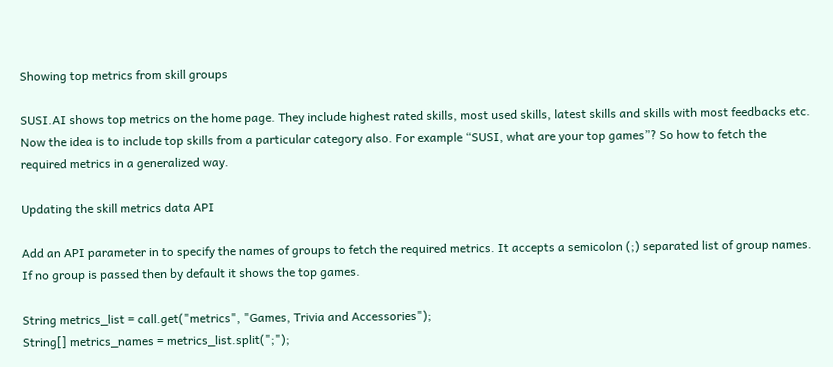Showing top metrics from skill groups

SUSI.AI shows top metrics on the home page. They include highest rated skills, most used skills, latest skills and skills with most feedbacks etc. Now the idea is to include top skills from a particular category also. For example “SUSI, what are your top games”? So how to fetch the required metrics in a generalized way.

Updating the skill metrics data API

Add an API parameter in to specify the names of groups to fetch the required metrics. It accepts a semicolon (;) separated list of group names. If no group is passed then by default it shows the top games.

String metrics_list = call.get("metrics", "Games, Trivia and Accessories");
String[] metrics_names = metrics_list.split(";");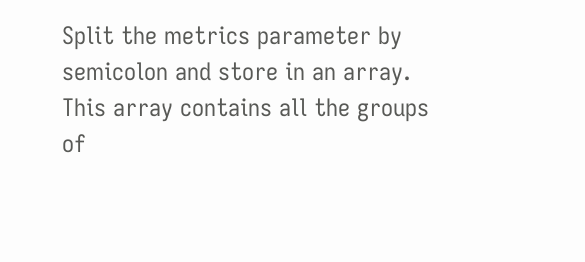Split the metrics parameter by semicolon and store in an array. This array contains all the groups of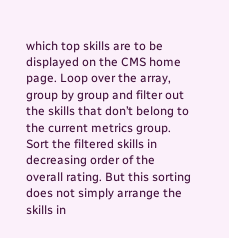which top skills are to be displayed on the CMS home page. Loop over the array, group by group and filter out the skills that don’t belong to the current metrics group. Sort the filtered skills in decreasing order of the overall rating. But this sorting does not simply arrange the skills in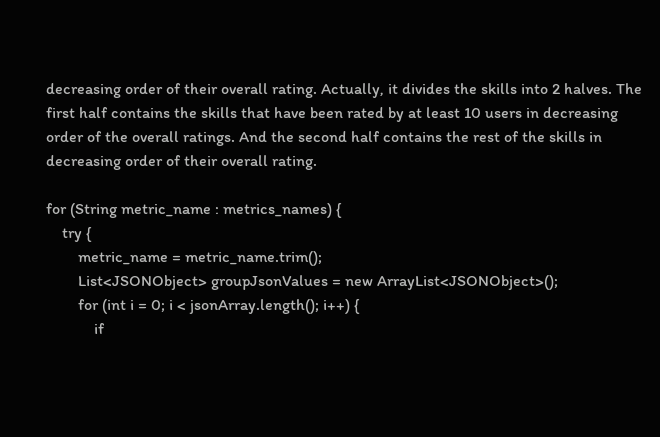decreasing order of their overall rating. Actually, it divides the skills into 2 halves. The first half contains the skills that have been rated by at least 10 users in decreasing order of the overall ratings. And the second half contains the rest of the skills in decreasing order of their overall rating.

for (String metric_name : metrics_names) {
    try {
        metric_name = metric_name.trim();
        List<JSONObject> groupJsonValues = new ArrayList<JSONObject>();
        for (int i = 0; i < jsonArray.length(); i++) {
            if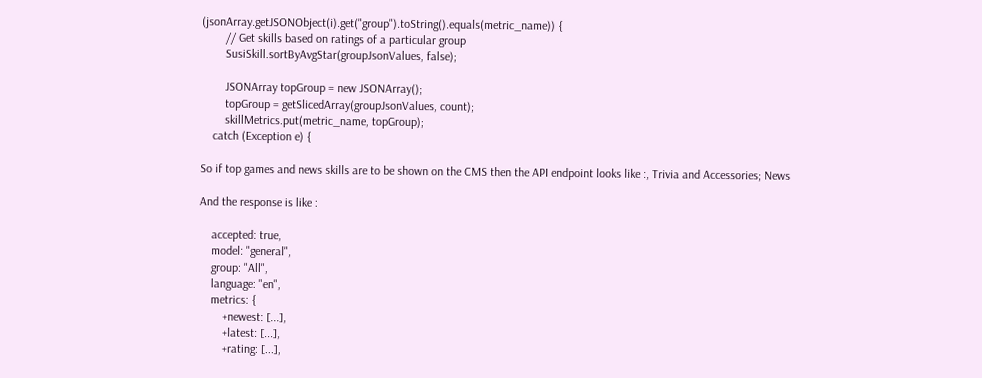(jsonArray.getJSONObject(i).get("group").toString().equals(metric_name)) {
        // Get skills based on ratings of a particular group
        SusiSkill.sortByAvgStar(groupJsonValues, false);

        JSONArray topGroup = new JSONArray();
        topGroup = getSlicedArray(groupJsonValues, count);
        skillMetrics.put(metric_name, topGroup);
    catch (Exception e) {

So if top games and news skills are to be shown on the CMS then the API endpoint looks like :, Trivia and Accessories; News

And the response is like :

    accepted: true,
    model: "general",
    group: "All",
    language: "en",
    metrics: {
        +newest: [...],
        +latest: [...],
        +rating: [...],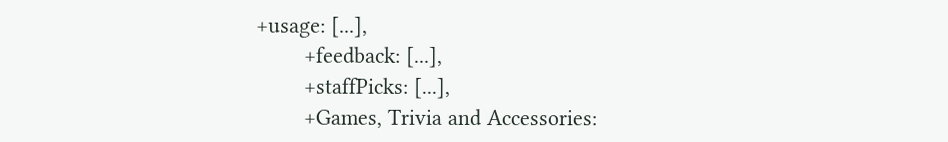+usage: [...],
        +feedback: [...],
        +staffPicks: [...],
        +Games, Trivia and Accessories: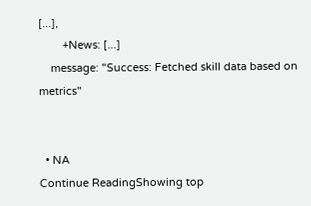[...],
        +News: [...]
    message: "Success: Fetched skill data based on metrics"


  • NA
Continue ReadingShowing top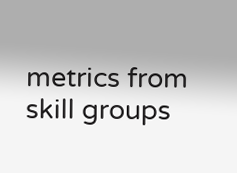metrics from skill groups